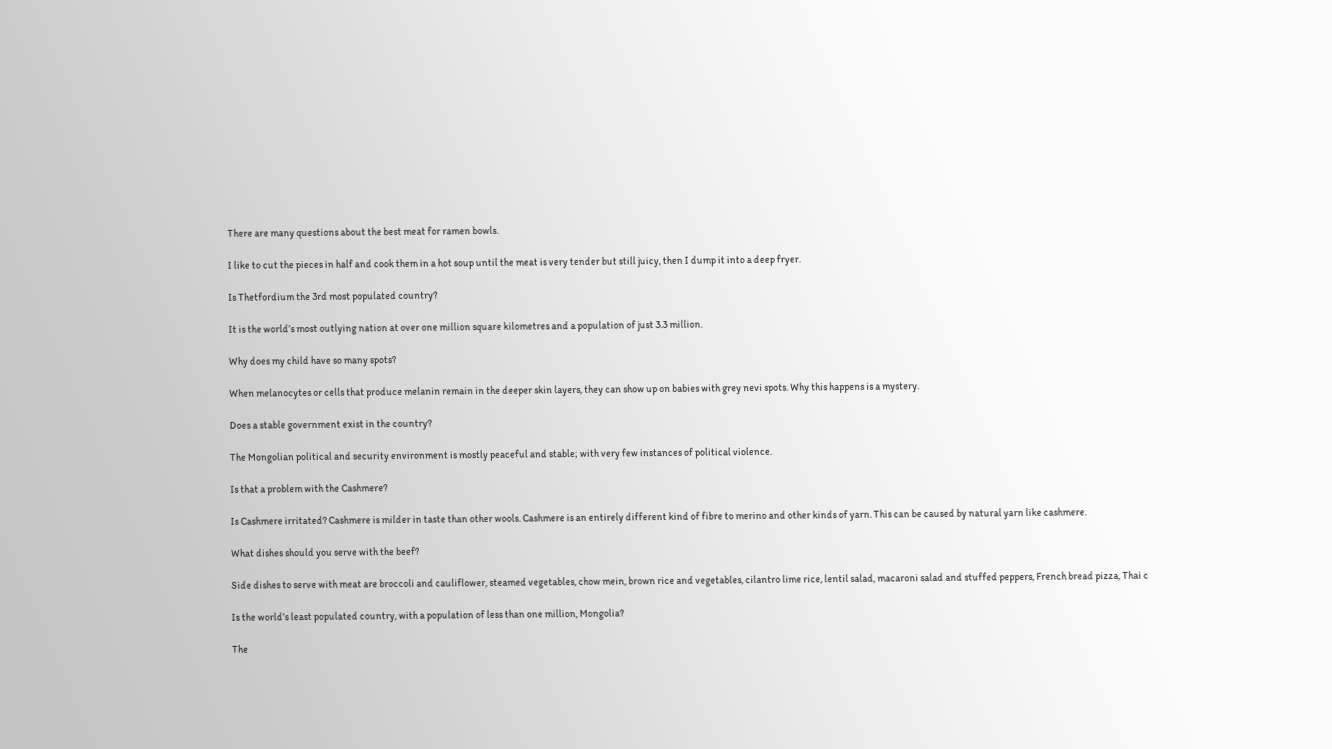There are many questions about the best meat for ramen bowls.

I like to cut the pieces in half and cook them in a hot soup until the meat is very tender but still juicy, then I dump it into a deep fryer.

Is Thetfordium the 3rd most populated country?

It is the world’s most outlying nation at over one million square kilometres and a population of just 3.3 million.

Why does my child have so many spots?

When melanocytes or cells that produce melanin remain in the deeper skin layers, they can show up on babies with grey nevi spots. Why this happens is a mystery.

Does a stable government exist in the country?

The Mongolian political and security environment is mostly peaceful and stable; with very few instances of political violence.

Is that a problem with the Cashmere?

Is Cashmere irritated? Cashmere is milder in taste than other wools. Cashmere is an entirely different kind of fibre to merino and other kinds of yarn. This can be caused by natural yarn like cashmere.

What dishes should you serve with the beef?

Side dishes to serve with meat are broccoli and cauliflower, steamed vegetables, chow mein, brown rice and vegetables, cilantro lime rice, lentil salad, macaroni salad and stuffed peppers, French bread pizza, Thai c

Is the world’s least populated country, with a population of less than one million, Mongolia?

The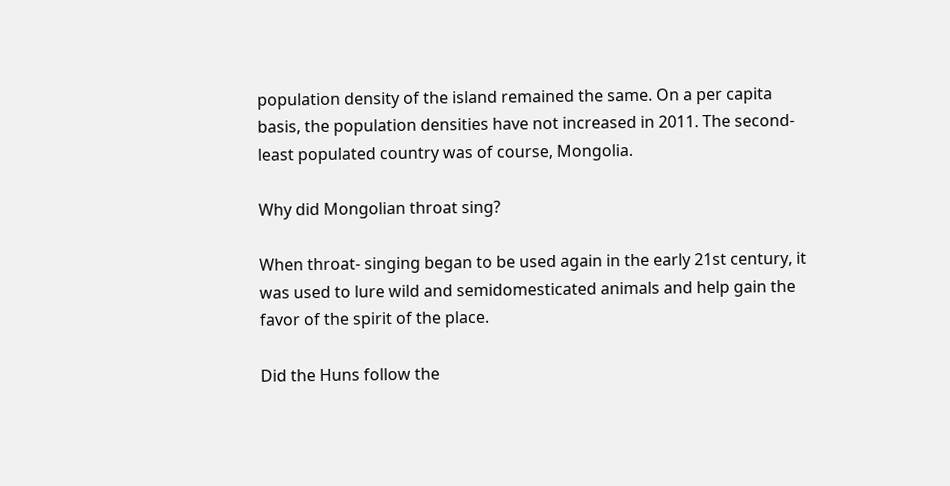population density of the island remained the same. On a per capita basis, the population densities have not increased in 2011. The second-least populated country was of course, Mongolia.

Why did Mongolian throat sing?

When throat- singing began to be used again in the early 21st century, it was used to lure wild and semidomesticated animals and help gain the favor of the spirit of the place.

Did the Huns follow the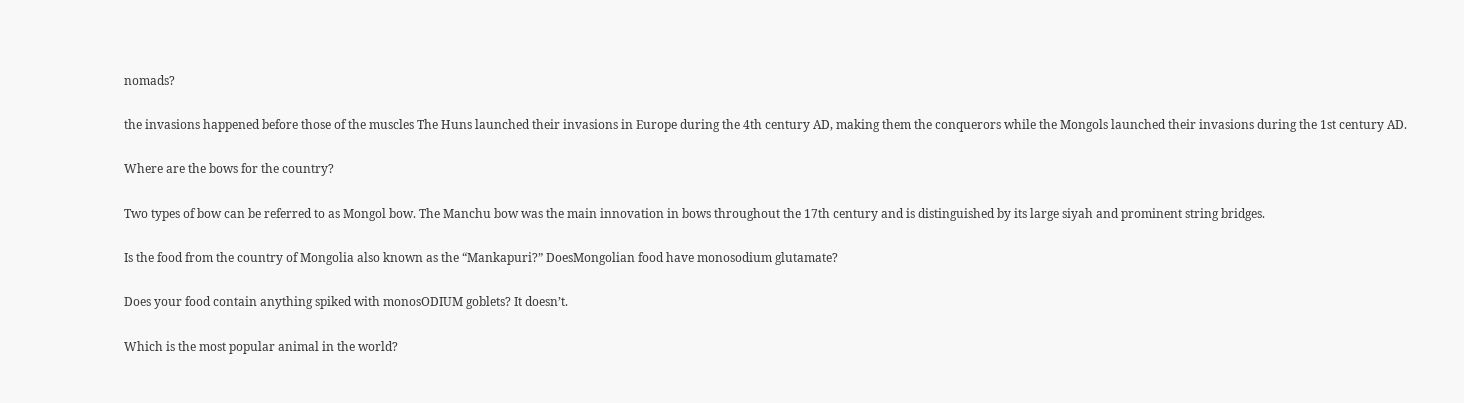nomads?

the invasions happened before those of the muscles The Huns launched their invasions in Europe during the 4th century AD, making them the conquerors while the Mongols launched their invasions during the 1st century AD.

Where are the bows for the country?

Two types of bow can be referred to as Mongol bow. The Manchu bow was the main innovation in bows throughout the 17th century and is distinguished by its large siyah and prominent string bridges.

Is the food from the country of Mongolia also known as the “Mankapuri?” DoesMongolian food have monosodium glutamate?

Does your food contain anything spiked with monosODIUM goblets? It doesn’t.

Which is the most popular animal in the world?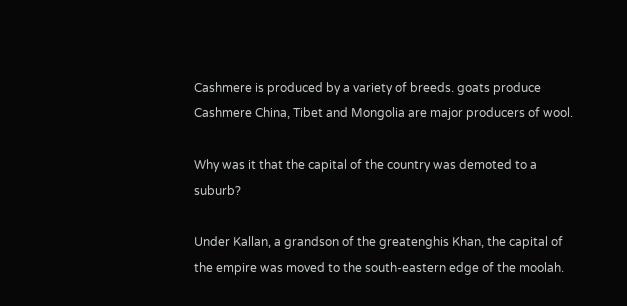Cashmere is produced by a variety of breeds. goats produce Cashmere China, Tibet and Mongolia are major producers of wool.

Why was it that the capital of the country was demoted to a suburb?

Under Kallan, a grandson of the greatenghis Khan, the capital of the empire was moved to the south-eastern edge of the moolah.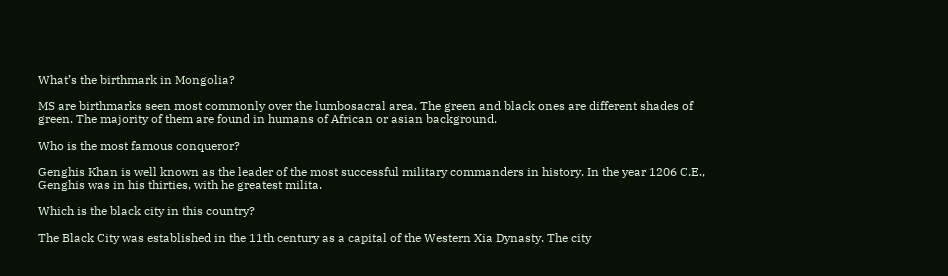What’s the birthmark in Mongolia?

MS are birthmarks seen most commonly over the lumbosacral area. The green and black ones are different shades of green. The majority of them are found in humans of African or asian background.

Who is the most famous conqueror?

Genghis Khan is well known as the leader of the most successful military commanders in history. In the year 1206 C.E., Genghis was in his thirties, with he greatest milita.

Which is the black city in this country?

The Black City was established in the 11th century as a capital of the Western Xia Dynasty. The city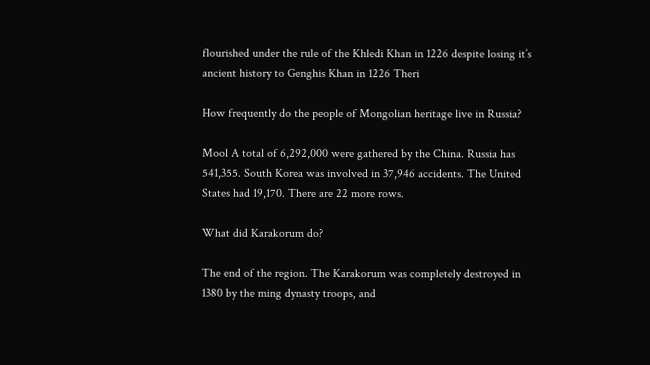flourished under the rule of the Khledi Khan in 1226 despite losing it’s ancient history to Genghis Khan in 1226 Theri

How frequently do the people of Mongolian heritage live in Russia?

Mool A total of 6,292,000 were gathered by the China. Russia has 541,355. South Korea was involved in 37,946 accidents. The United States had 19,170. There are 22 more rows.

What did Karakorum do?

The end of the region. The Karakorum was completely destroyed in 1380 by the ming dynasty troops, and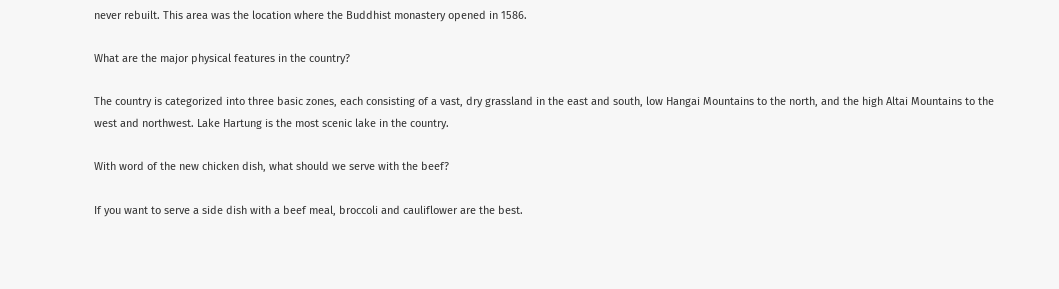never rebuilt. This area was the location where the Buddhist monastery opened in 1586.

What are the major physical features in the country?

The country is categorized into three basic zones, each consisting of a vast, dry grassland in the east and south, low Hangai Mountains to the north, and the high Altai Mountains to the west and northwest. Lake Hartung is the most scenic lake in the country.

With word of the new chicken dish, what should we serve with the beef?

If you want to serve a side dish with a beef meal, broccoli and cauliflower are the best.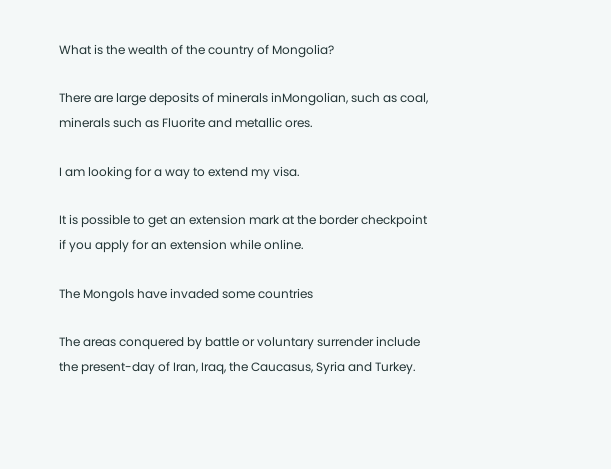What is the wealth of the country of Mongolia?

There are large deposits of minerals inMongolian, such as coal, minerals such as Fluorite and metallic ores.

I am looking for a way to extend my visa.

It is possible to get an extension mark at the border checkpoint if you apply for an extension while online.

The Mongols have invaded some countries

The areas conquered by battle or voluntary surrender include the present-day of Iran, Iraq, the Caucasus, Syria and Turkey.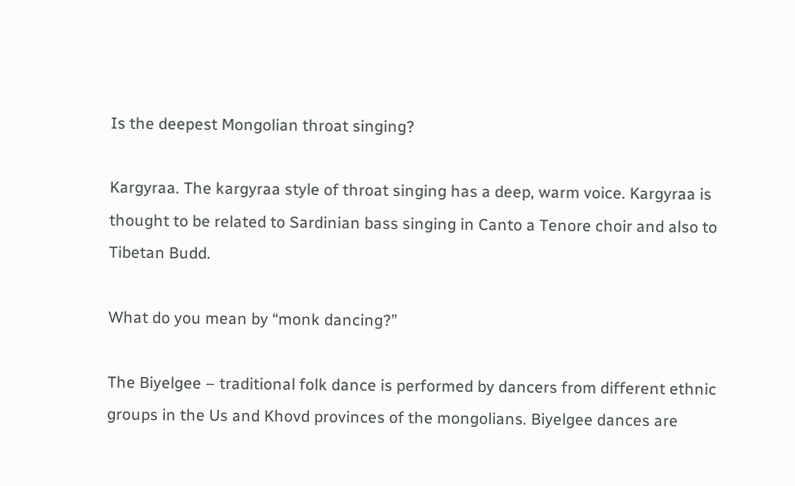Is the deepest Mongolian throat singing?

Kargyraa. The kargyraa style of throat singing has a deep, warm voice. Kargyraa is thought to be related to Sardinian bass singing in Canto a Tenore choir and also to Tibetan Budd.

What do you mean by “monk dancing?”

The Biyelgee – traditional folk dance is performed by dancers from different ethnic groups in the Us and Khovd provinces of the mongolians. Biyelgee dances are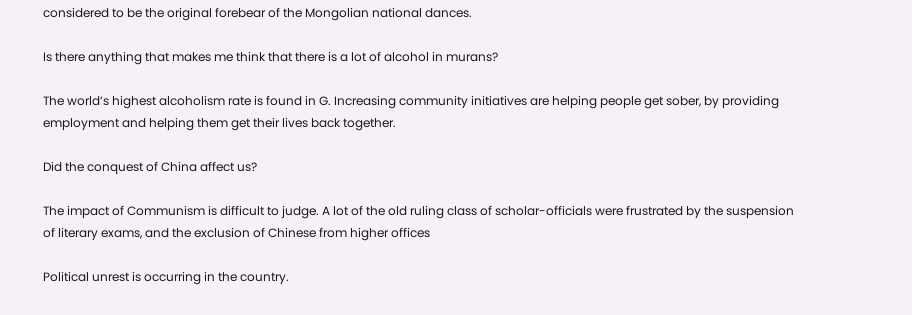considered to be the original forebear of the Mongolian national dances.

Is there anything that makes me think that there is a lot of alcohol in murans?

The world’s highest alcoholism rate is found in G. Increasing community initiatives are helping people get sober, by providing employment and helping them get their lives back together.

Did the conquest of China affect us?

The impact of Communism is difficult to judge. A lot of the old ruling class of scholar-officials were frustrated by the suspension of literary exams, and the exclusion of Chinese from higher offices

Political unrest is occurring in the country.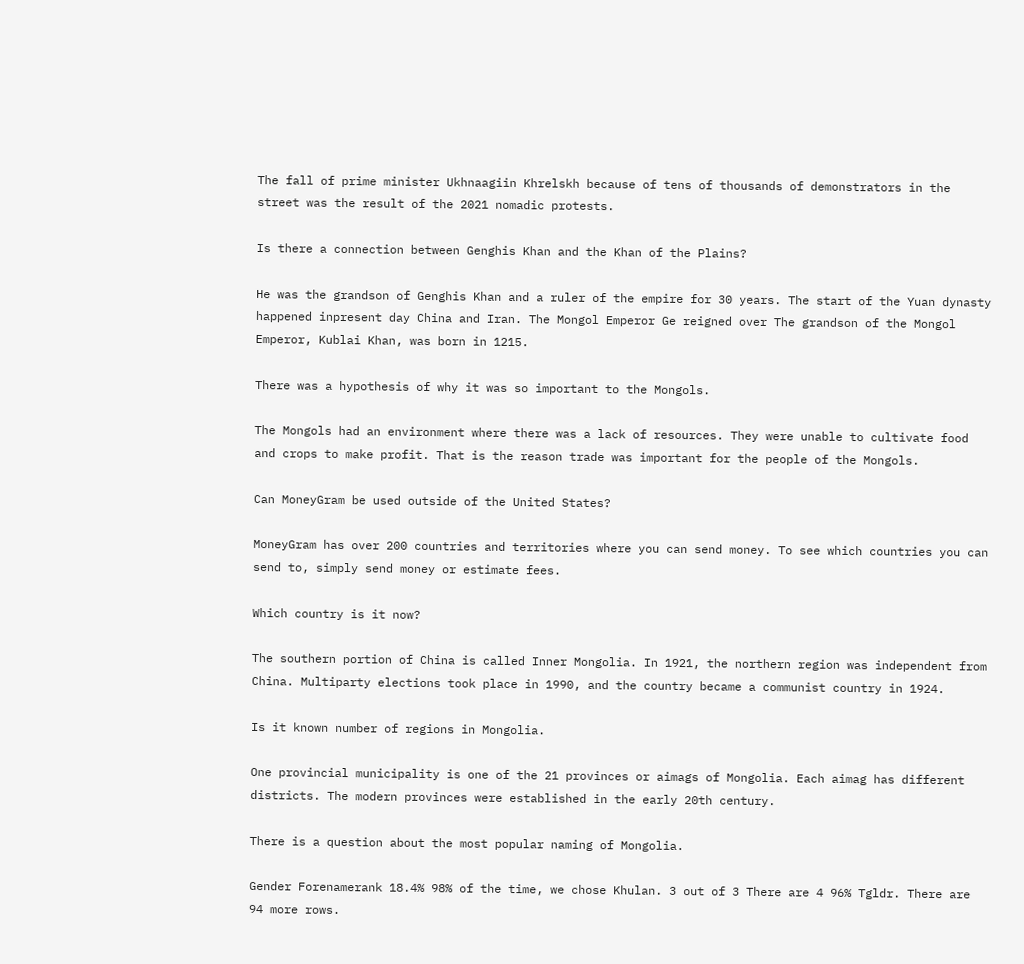The fall of prime minister Ukhnaagiin Khrelskh because of tens of thousands of demonstrators in the street was the result of the 2021 nomadic protests.

Is there a connection between Genghis Khan and the Khan of the Plains?

He was the grandson of Genghis Khan and a ruler of the empire for 30 years. The start of the Yuan dynasty happened inpresent day China and Iran. The Mongol Emperor Ge reigned over The grandson of the Mongol Emperor, Kublai Khan, was born in 1215.

There was a hypothesis of why it was so important to the Mongols.

The Mongols had an environment where there was a lack of resources. They were unable to cultivate food and crops to make profit. That is the reason trade was important for the people of the Mongols.

Can MoneyGram be used outside of the United States?

MoneyGram has over 200 countries and territories where you can send money. To see which countries you can send to, simply send money or estimate fees.

Which country is it now?

The southern portion of China is called Inner Mongolia. In 1921, the northern region was independent from China. Multiparty elections took place in 1990, and the country became a communist country in 1924.

Is it known number of regions in Mongolia.

One provincial municipality is one of the 21 provinces or aimags of Mongolia. Each aimag has different districts. The modern provinces were established in the early 20th century.

There is a question about the most popular naming of Mongolia.

Gender Forenamerank 18.4% 98% of the time, we chose Khulan. 3 out of 3 There are 4 96% Tgldr. There are 94 more rows.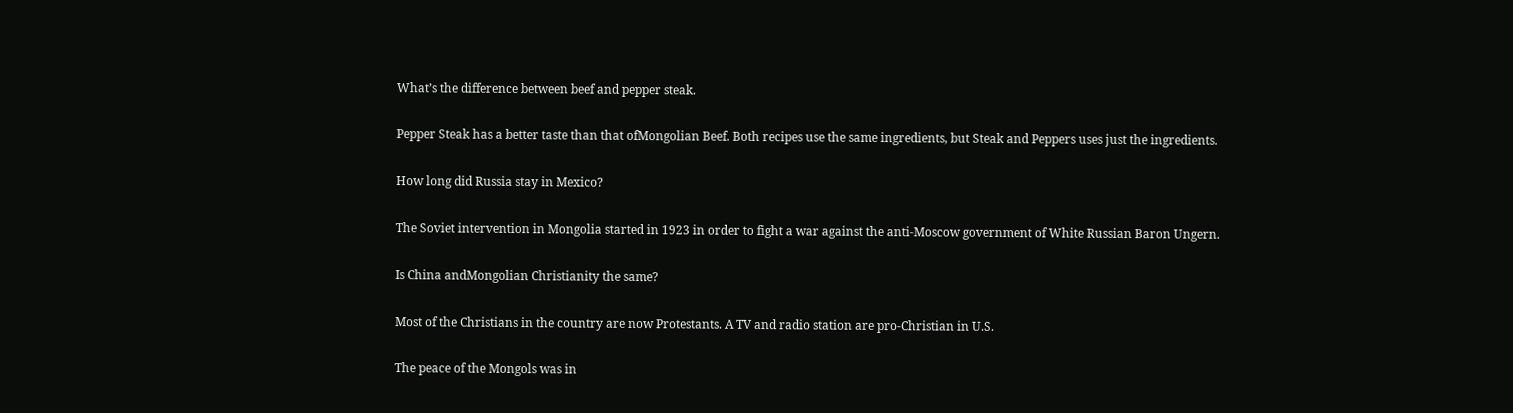What’s the difference between beef and pepper steak.

Pepper Steak has a better taste than that ofMongolian Beef. Both recipes use the same ingredients, but Steak and Peppers uses just the ingredients.

How long did Russia stay in Mexico?

The Soviet intervention in Mongolia started in 1923 in order to fight a war against the anti-Moscow government of White Russian Baron Ungern.

Is China andMongolian Christianity the same?

Most of the Christians in the country are now Protestants. A TV and radio station are pro-Christian in U.S.

The peace of the Mongols was in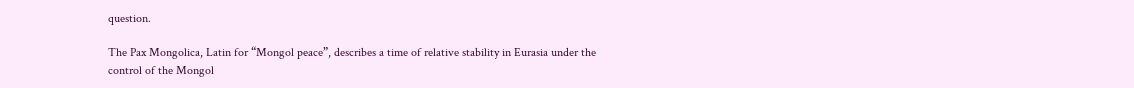question.

The Pax Mongolica, Latin for “Mongol peace”, describes a time of relative stability in Eurasia under the control of the Mongol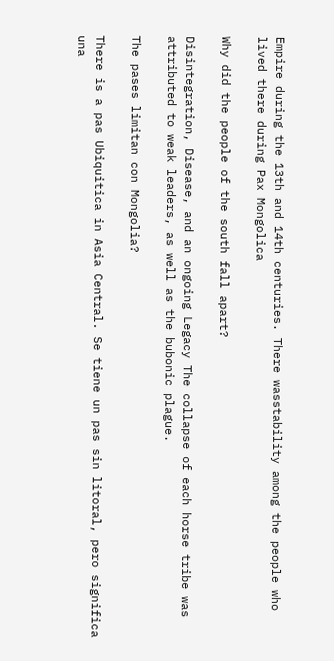Empire during the 13th and 14th centuries. There wasstability among the people who lived there during Pax Mongolica

Why did the people of the south fall apart?

Disintegration, Disease, and an ongoing Legacy The collapse of each horse tribe was attributed to weak leaders, as well as the bubonic plague.

The pases limitan con Mongolia?

There is a pas Ubiquitica in Asia Central. Se tiene un pas sin litoral, pero significa una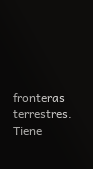fronteras terrestres. Tiene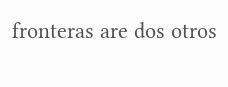fronteras are dos otros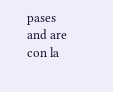pases and are con la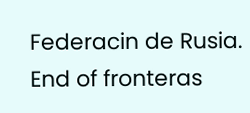Federacin de Rusia. End of fronteras